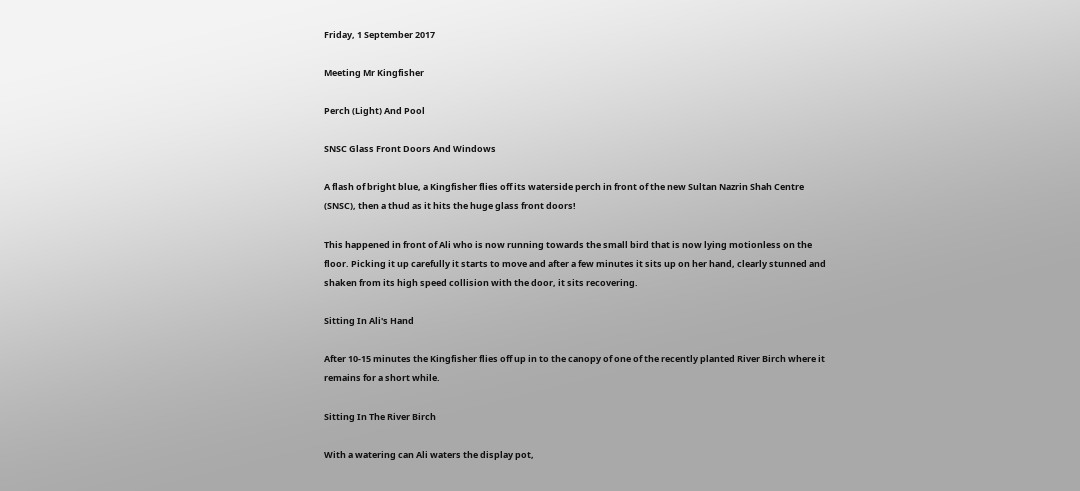Friday, 1 September 2017

Meeting Mr Kingfisher

Perch (Light) And Pool

SNSC Glass Front Doors And Windows

A flash of bright blue, a Kingfisher flies off its waterside perch in front of the new Sultan Nazrin Shah Centre (SNSC), then a thud as it hits the huge glass front doors!

This happened in front of Ali who is now running towards the small bird that is now lying motionless on the floor. Picking it up carefully it starts to move and after a few minutes it sits up on her hand, clearly stunned and shaken from its high speed collision with the door, it sits recovering.

Sitting In Ali's Hand

After 10-15 minutes the Kingfisher flies off up in to the canopy of one of the recently planted River Birch where it remains for a short while.

Sitting In The River Birch

With a watering can Ali waters the display pot,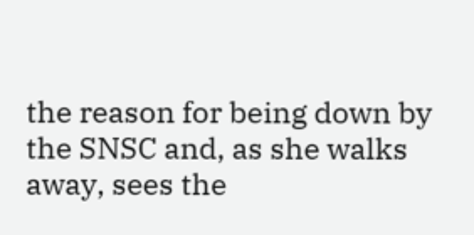the reason for being down by the SNSC and, as she walks away, sees the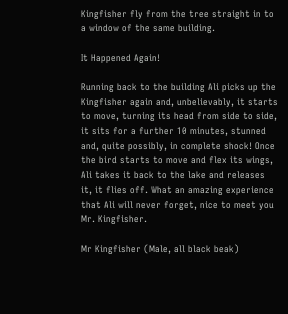Kingfisher fly from the tree straight in to a window of the same building.

It Happened Again!

Running back to the building Ali picks up the Kingfisher again and, unbelievably, it starts to move, turning its head from side to side, it sits for a further 10 minutes, stunned and, quite possibly, in complete shock! Once the bird starts to move and flex its wings, Ali takes it back to the lake and releases it, it flies off. What an amazing experience that Ali will never forget, nice to meet you Mr. Kingfisher.

Mr Kingfisher (Male, all black beak)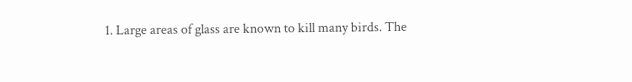1. Large areas of glass are known to kill many birds. The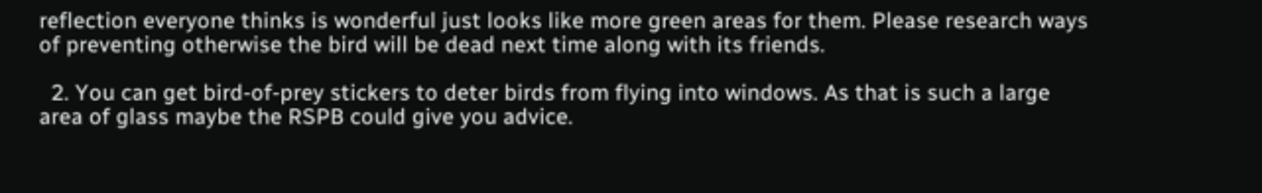reflection everyone thinks is wonderful just looks like more green areas for them. Please research ways of preventing otherwise the bird will be dead next time along with its friends.

  2. You can get bird-of-prey stickers to deter birds from flying into windows. As that is such a large area of glass maybe the RSPB could give you advice.